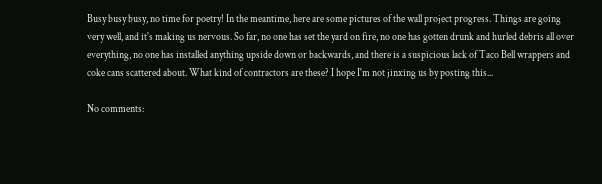Busy busy busy, no time for poetry! In the meantime, here are some pictures of the wall project progress. Things are going very well, and it's making us nervous. So far, no one has set the yard on fire, no one has gotten drunk and hurled debris all over everything, no one has installed anything upside down or backwards, and there is a suspicious lack of Taco Bell wrappers and coke cans scattered about. What kind of contractors are these? I hope I'm not jinxing us by posting this...

No comments: